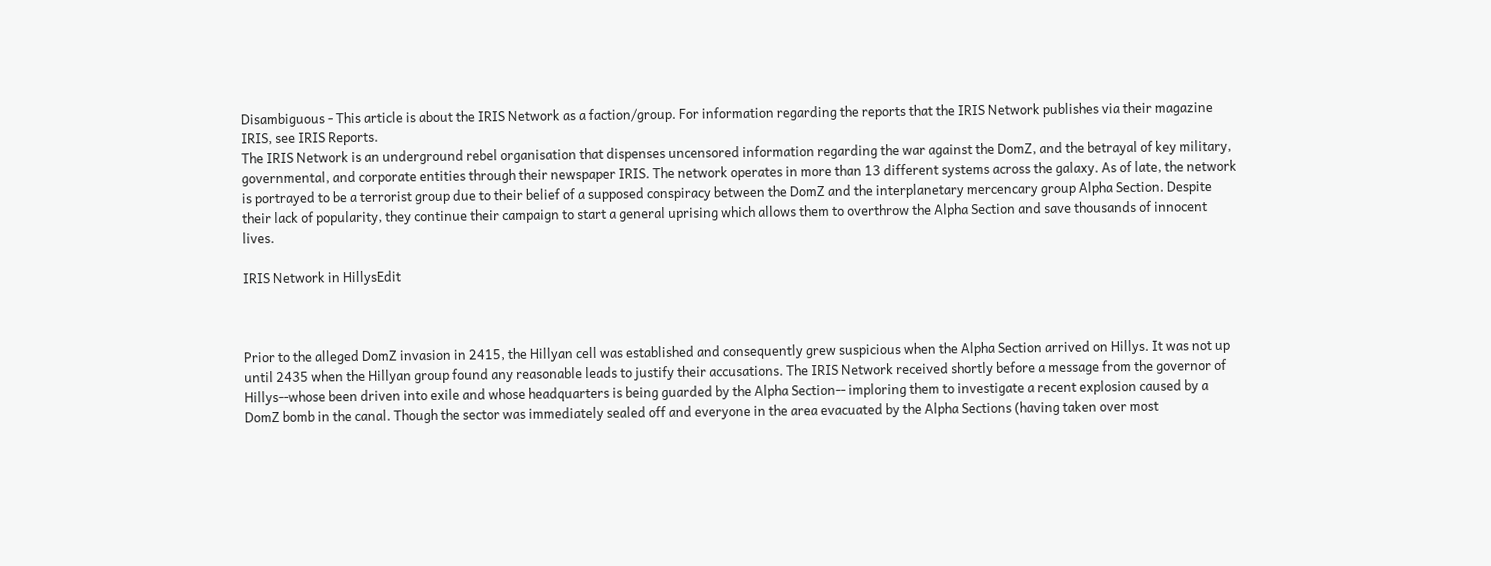Disambiguous - This article is about the IRIS Network as a faction/group. For information regarding the reports that the IRIS Network publishes via their magazine IRIS, see IRIS Reports.
The IRIS Network is an underground rebel organisation that dispenses uncensored information regarding the war against the DomZ, and the betrayal of key military, governmental, and corporate entities through their newspaper IRIS. The network operates in more than 13 different systems across the galaxy. As of late, the network is portrayed to be a terrorist group due to their belief of a supposed conspiracy between the DomZ and the interplanetary mercencary group Alpha Section. Despite their lack of popularity, they continue their campaign to start a general uprising which allows them to overthrow the Alpha Section and save thousands of innocent lives.

IRIS Network in HillysEdit



Prior to the alleged DomZ invasion in 2415, the Hillyan cell was established and consequently grew suspicious when the Alpha Section arrived on Hillys. It was not up until 2435 when the Hillyan group found any reasonable leads to justify their accusations. The IRIS Network received shortly before a message from the governor of Hillys--whose been driven into exile and whose headquarters is being guarded by the Alpha Section-- imploring them to investigate a recent explosion caused by a DomZ bomb in the canal. Though the sector was immediately sealed off and everyone in the area evacuated by the Alpha Sections (having taken over most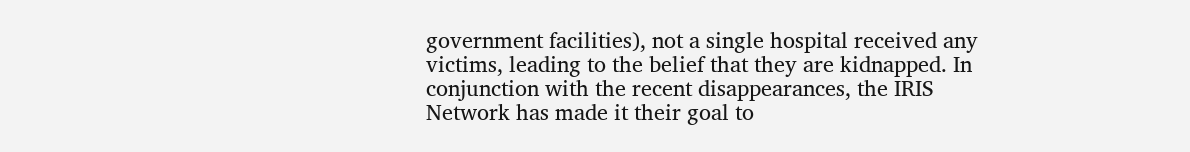government facilities), not a single hospital received any victims, leading to the belief that they are kidnapped. In conjunction with the recent disappearances, the IRIS Network has made it their goal to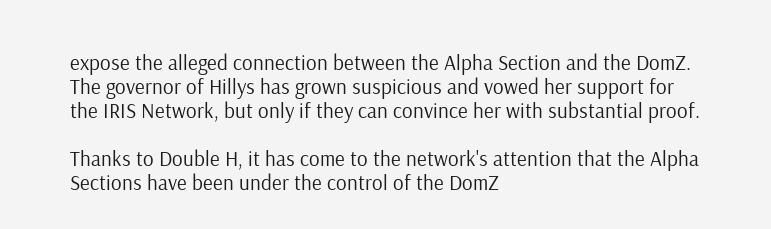expose the alleged connection between the Alpha Section and the DomZ. The governor of Hillys has grown suspicious and vowed her support for the IRIS Network, but only if they can convince her with substantial proof.

Thanks to Double H, it has come to the network's attention that the Alpha Sections have been under the control of the DomZ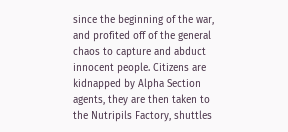since the beginning of the war, and profited off of the general chaos to capture and abduct innocent people. Citizens are kidnapped by Alpha Section agents, they are then taken to the Nutripils Factory, shuttles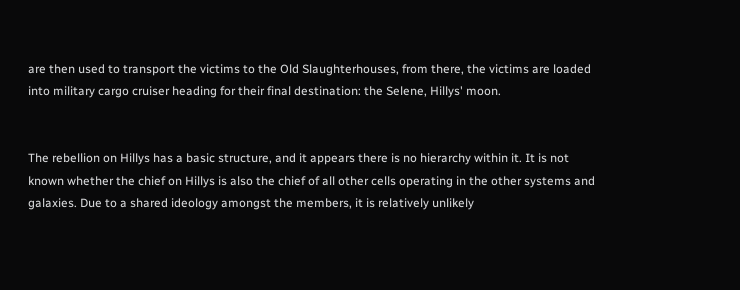are then used to transport the victims to the Old Slaughterhouses, from there, the victims are loaded into military cargo cruiser heading for their final destination: the Selene, Hillys' moon.


The rebellion on Hillys has a basic structure, and it appears there is no hierarchy within it. It is not known whether the chief on Hillys is also the chief of all other cells operating in the other systems and galaxies. Due to a shared ideology amongst the members, it is relatively unlikely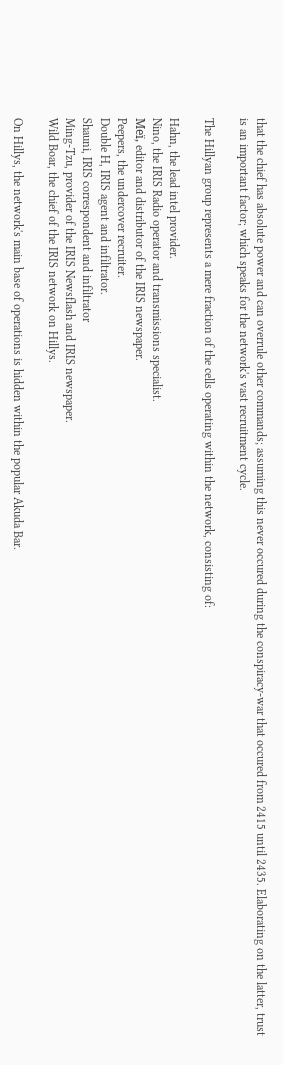that the chief has absolute power and can overrule other commands; assuming this never occured during the conspiracy-war that occured from 2415 until 2435. Elaborating on the latter, trust is an important factor; which speaks for the network's vast recruitment cycle.

The Hillyan group represents a mere fraction of the cells operating within the network, consisting of:

Hahn, the lead intel provider.
Nino, the IRIS Radio operator and transmissions specialist.
Meï, editor and distributor of the IRIS newspaper.
Peepers, the undercover recruiter.
Double H, IRIS agent and infiltrator.
Shauni, IRIS correspondent and infiltrator
Ming-Tzu, provider of the IRIS Newsflash and IRIS newspaper.
Wild Boar, the chief of the IRIS network on Hillys.

On Hillys, the network's main base of operations is hidden within the popular Akuda Bar.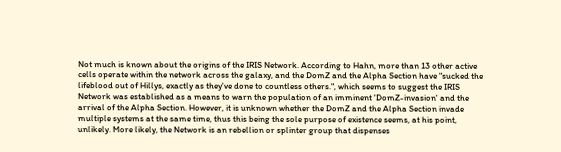Not much is known about the origins of the IRIS Network. According to Hahn, more than 13 other active cells operate within the network across the galaxy, and the DomZ and the Alpha Section have "sucked the lifeblood out of Hillys, exactly as they've done to countless others.", which seems to suggest the IRIS Network was established as a means to warn the population of an imminent 'DomZ-invasion' and the arrival of the Alpha Section. However, it is unknown whether the DomZ and the Alpha Section invade multiple systems at the same time, thus this being the sole purpose of existence seems, at his point, unlikely. More likely, the Network is an rebellion or splinter group that dispenses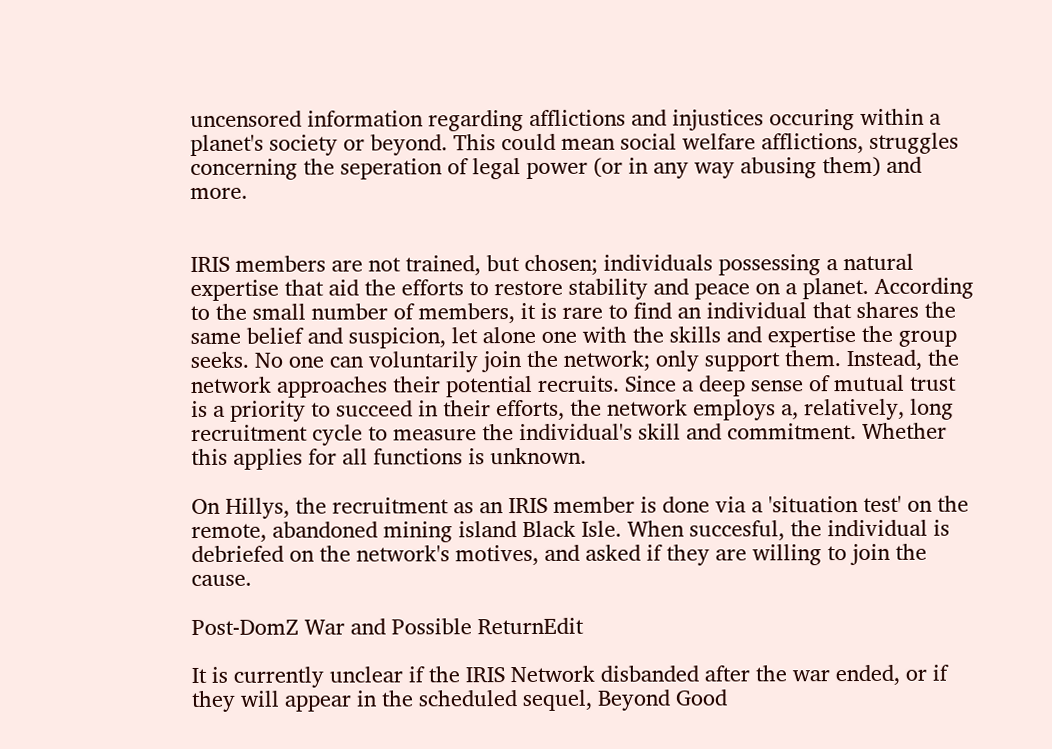uncensored information regarding afflictions and injustices occuring within a planet's society or beyond. This could mean social welfare afflictions, struggles concerning the seperation of legal power (or in any way abusing them) and more.


IRIS members are not trained, but chosen; individuals possessing a natural expertise that aid the efforts to restore stability and peace on a planet. According to the small number of members, it is rare to find an individual that shares the same belief and suspicion, let alone one with the skills and expertise the group seeks. No one can voluntarily join the network; only support them. Instead, the network approaches their potential recruits. Since a deep sense of mutual trust is a priority to succeed in their efforts, the network employs a, relatively, long recruitment cycle to measure the individual's skill and commitment. Whether this applies for all functions is unknown.

On Hillys, the recruitment as an IRIS member is done via a 'situation test' on the remote, abandoned mining island Black Isle. When succesful, the individual is debriefed on the network's motives, and asked if they are willing to join the cause.

Post-DomZ War and Possible ReturnEdit

It is currently unclear if the IRIS Network disbanded after the war ended, or if they will appear in the scheduled sequel, Beyond Good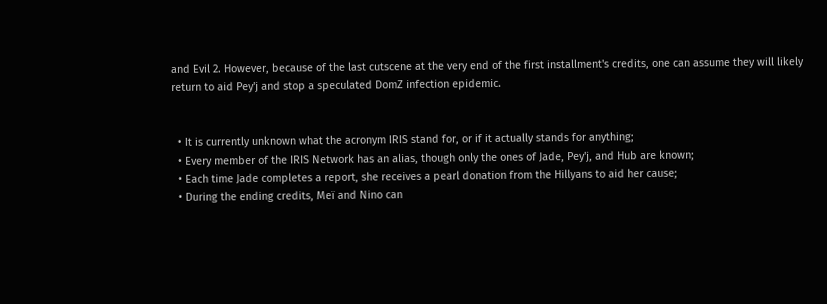and Evil 2. However, because of the last cutscene at the very end of the first installment's credits, one can assume they will likely return to aid Pey'j and stop a speculated DomZ infection epidemic.


  • It is currently unknown what the acronym IRIS stand for, or if it actually stands for anything;
  • Every member of the IRIS Network has an alias, though only the ones of Jade, Pey'j, and Hub are known;
  • Each time Jade completes a report, she receives a pearl donation from the Hillyans to aid her cause;
  • During the ending credits, Meï and Nino can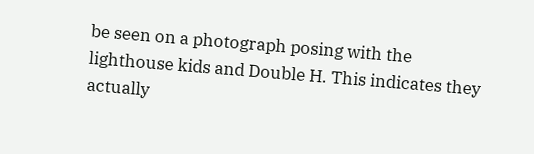be seen on a photograph posing with the lighthouse kids and Double H. This indicates they actually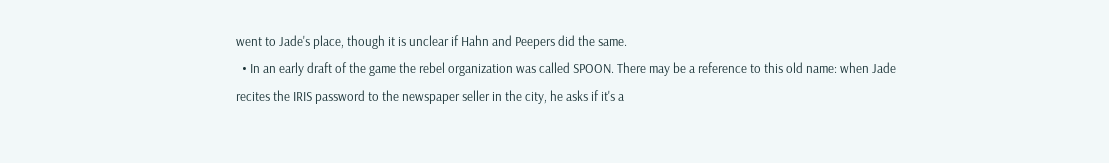went to Jade's place, though it is unclear if Hahn and Peepers did the same.
  • In an early draft of the game the rebel organization was called SPOON. There may be a reference to this old name: when Jade recites the IRIS password to the newspaper seller in the city, he asks if it's a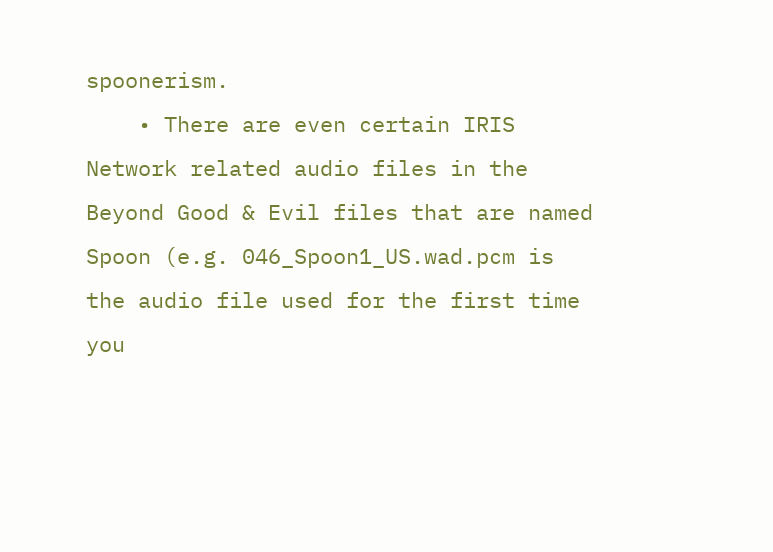spoonerism.
    • There are even certain IRIS Network related audio files in the Beyond Good & Evil files that are named Spoon (e.g. 046_Spoon1_US.wad.pcm is the audio file used for the first time you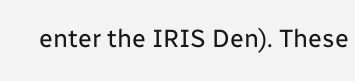enter the IRIS Den). These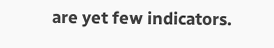are yet few indicators.